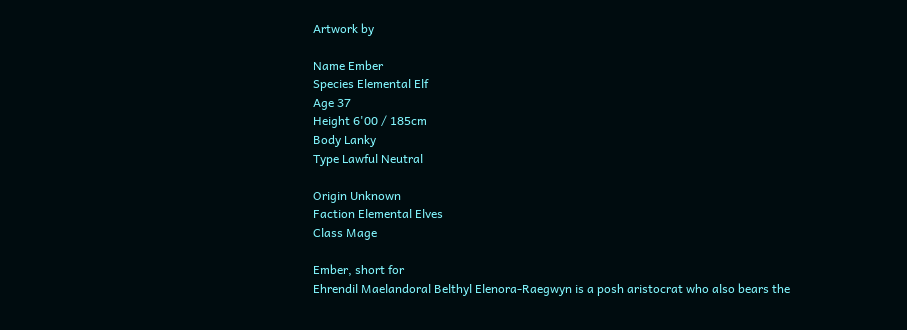Artwork by

Name Ember
Species Elemental Elf
Age 37
Height 6'00 / 185cm
Body Lanky
Type Lawful Neutral

Origin Unknown
Faction Elemental Elves
Class Mage

Ember, short for
Ehrendil Maelandoral Belthyl Elenora-Raegwyn is a posh aristocrat who also bears the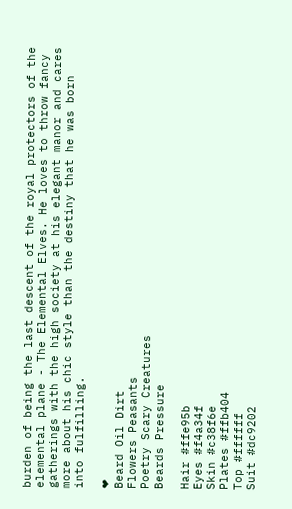burden of being the last descent of the royal protectors of the elemental plane - The Elemental Elves. He loves to throw fancy gatherings with the high society at his elegant manor and cares more about his chic style than the destiny that he was born into fulfilling.

❤
Beard Oil Dirt
Flowers Peasants
Poetry Scary Creatures
Beards Pressure

Hair #ffe95b
Eyes #f4a34f
Skin #c38f6e
Plates #ffb404
Top #ffffff
Suit #dc9202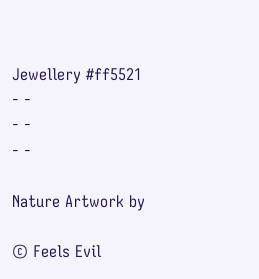Jewellery #ff5521
- -
- -
- -

Nature Artwork by

© Feels Evil